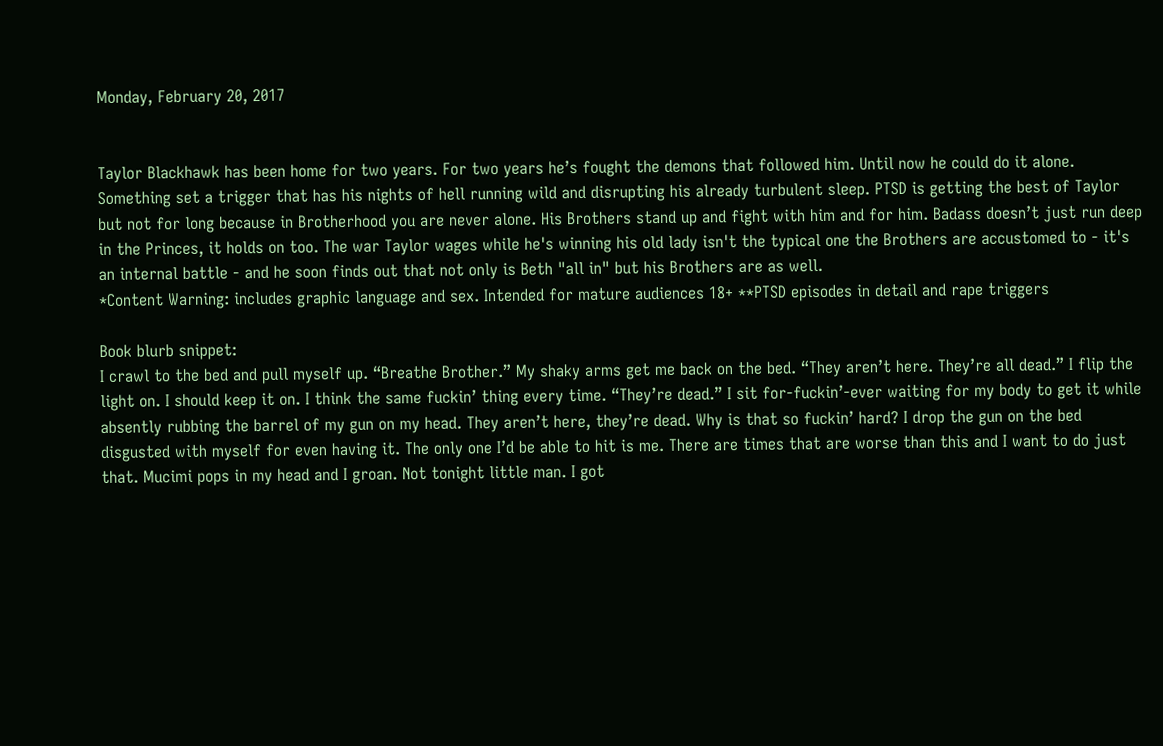Monday, February 20, 2017


Taylor Blackhawk has been home for two years. For two years he’s fought the demons that followed him. Until now he could do it alone. Something set a trigger that has his nights of hell running wild and disrupting his already turbulent sleep. PTSD is getting the best of Taylor but not for long because in Brotherhood you are never alone. His Brothers stand up and fight with him and for him. Badass doesn’t just run deep in the Princes, it holds on too. The war Taylor wages while he's winning his old lady isn't the typical one the Brothers are accustomed to - it's an internal battle - and he soon finds out that not only is Beth "all in" but his Brothers are as well.
*Content Warning: includes graphic language and sex. Intended for mature audiences 18+ **PTSD episodes in detail and rape triggers

Book blurb snippet:
I crawl to the bed and pull myself up. “Breathe Brother.” My shaky arms get me back on the bed. “They aren’t here. They’re all dead.” I flip the light on. I should keep it on. I think the same fuckin’ thing every time. “They’re dead.” I sit for-fuckin’-ever waiting for my body to get it while absently rubbing the barrel of my gun on my head. They aren’t here, they’re dead. Why is that so fuckin’ hard? I drop the gun on the bed disgusted with myself for even having it. The only one I’d be able to hit is me. There are times that are worse than this and I want to do just that. Mucimi pops in my head and I groan. Not tonight little man. I got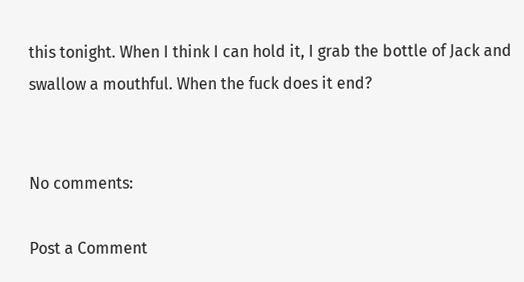this tonight. When I think I can hold it, I grab the bottle of Jack and swallow a mouthful. When the fuck does it end?


No comments:

Post a Comment